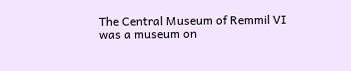The Central Museum of Remmil VI was a museum on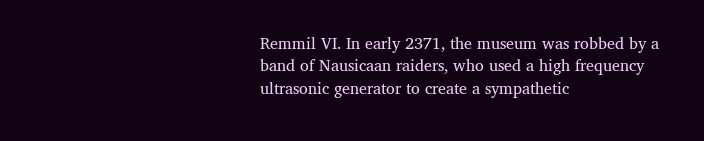Remmil VI. In early 2371, the museum was robbed by a band of Nausicaan raiders, who used a high frequency ultrasonic generator to create a sympathetic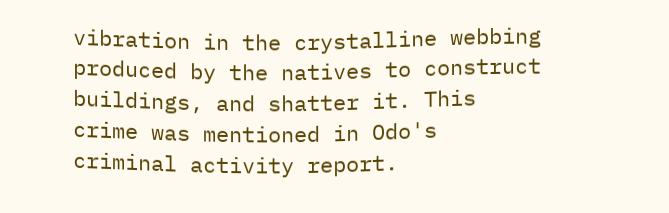vibration in the crystalline webbing produced by the natives to construct buildings, and shatter it. This crime was mentioned in Odo's criminal activity report.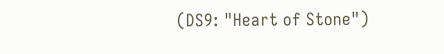(DS9: "Heart of Stone")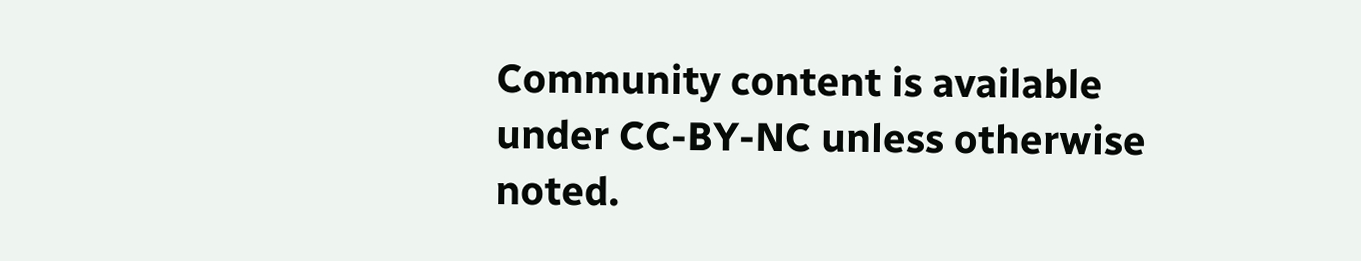Community content is available under CC-BY-NC unless otherwise noted.